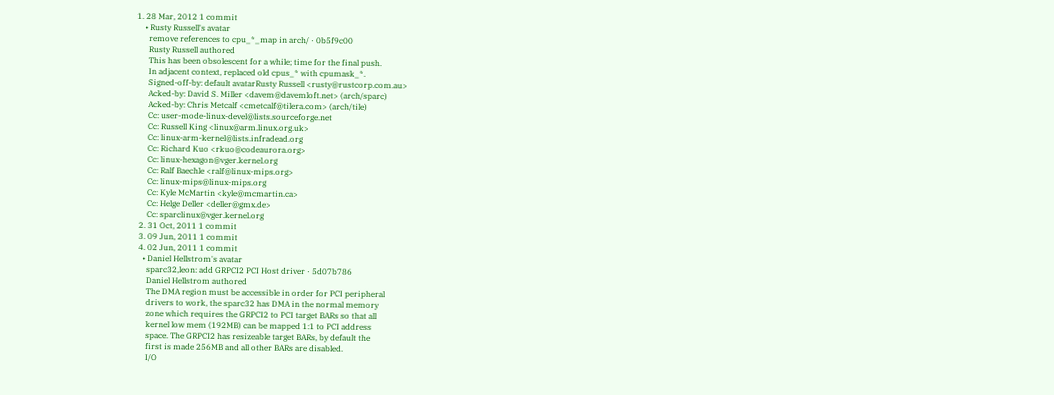1. 28 Mar, 2012 1 commit
    • Rusty Russell's avatar
      remove references to cpu_*_map in arch/ · 0b5f9c00
      Rusty Russell authored
      This has been obsolescent for a while; time for the final push.
      In adjacent context, replaced old cpus_* with cpumask_*.
      Signed-off-by: default avatarRusty Russell <rusty@rustcorp.com.au>
      Acked-by: David S. Miller <davem@davemloft.net> (arch/sparc)
      Acked-by: Chris Metcalf <cmetcalf@tilera.com> (arch/tile)
      Cc: user-mode-linux-devel@lists.sourceforge.net
      Cc: Russell King <linux@arm.linux.org.uk>
      Cc: linux-arm-kernel@lists.infradead.org
      Cc: Richard Kuo <rkuo@codeaurora.org>
      Cc: linux-hexagon@vger.kernel.org
      Cc: Ralf Baechle <ralf@linux-mips.org>
      Cc: linux-mips@linux-mips.org
      Cc: Kyle McMartin <kyle@mcmartin.ca>
      Cc: Helge Deller <deller@gmx.de>
      Cc: sparclinux@vger.kernel.org
  2. 31 Oct, 2011 1 commit
  3. 09 Jun, 2011 1 commit
  4. 02 Jun, 2011 1 commit
    • Daniel Hellstrom's avatar
      sparc32,leon: add GRPCI2 PCI Host driver · 5d07b786
      Daniel Hellstrom authored
      The DMA region must be accessible in order for PCI peripheral
      drivers to work, the sparc32 has DMA in the normal memory
      zone which requires the GRPCI2 to PCI target BARs so that all
      kernel low mem (192MB) can be mapped 1:1 to PCI address
      space. The GRPCI2 has resizeable target BARs, by default the
      first is made 256MB and all other BARs are disabled.
      I/O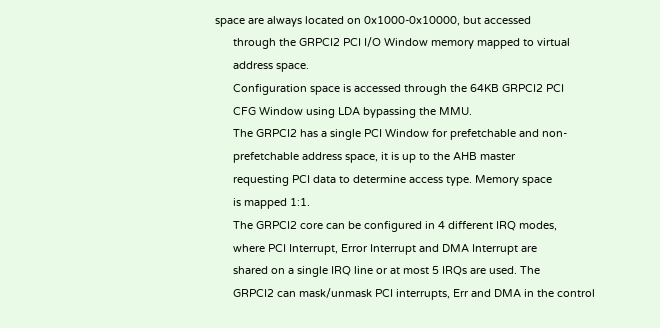space are always located on 0x1000-0x10000, but accessed
      through the GRPCI2 PCI I/O Window memory mapped to virtual
      address space.
      Configuration space is accessed through the 64KB GRPCI2 PCI
      CFG Window using LDA bypassing the MMU.
      The GRPCI2 has a single PCI Window for prefetchable and non-
      prefetchable address space, it is up to the AHB master
      requesting PCI data to determine access type. Memory space
      is mapped 1:1.
      The GRPCI2 core can be configured in 4 different IRQ modes,
      where PCI Interrupt, Error Interrupt and DMA Interrupt are
      shared on a single IRQ line or at most 5 IRQs are used. The
      GRPCI2 can mask/unmask PCI interrupts, Err and DMA in the control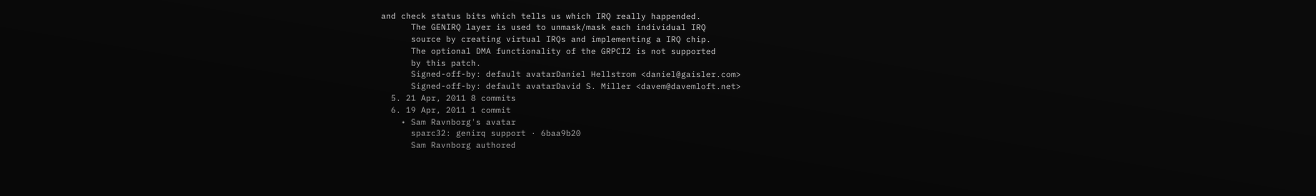and check status bits which tells us which IRQ really happended.
      The GENIRQ layer is used to unmask/mask each individual IRQ
      source by creating virtual IRQs and implementing a IRQ chip.
      The optional DMA functionality of the GRPCI2 is not supported
      by this patch.
      Signed-off-by: default avatarDaniel Hellstrom <daniel@gaisler.com>
      Signed-off-by: default avatarDavid S. Miller <davem@davemloft.net>
  5. 21 Apr, 2011 8 commits
  6. 19 Apr, 2011 1 commit
    • Sam Ravnborg's avatar
      sparc32: genirq support · 6baa9b20
      Sam Ravnborg authored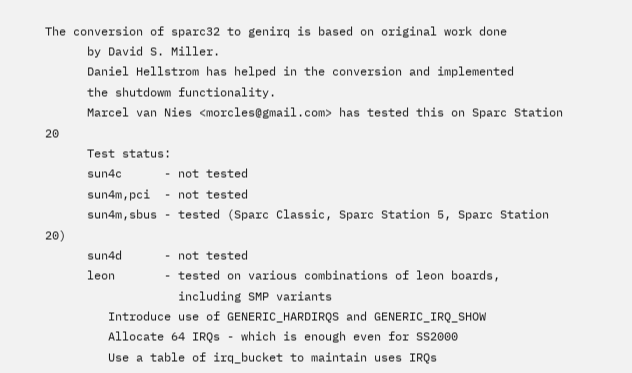The conversion of sparc32 to genirq is based on original work done
      by David S. Miller.
      Daniel Hellstrom has helped in the conversion and implemented
      the shutdowm functionality.
      Marcel van Nies <morcles@gmail.com> has tested this on Sparc Station 20
      Test status:
      sun4c      - not tested
      sun4m,pci  - not tested
      sun4m,sbus - tested (Sparc Classic, Sparc Station 5, Sparc Station 20)
      sun4d      - not tested
      leon       - tested on various combinations of leon boards,
                   including SMP variants
         Introduce use of GENERIC_HARDIRQS and GENERIC_IRQ_SHOW
         Allocate 64 IRQs - which is enough even for SS2000
         Use a table of irq_bucket to maintain uses IRQs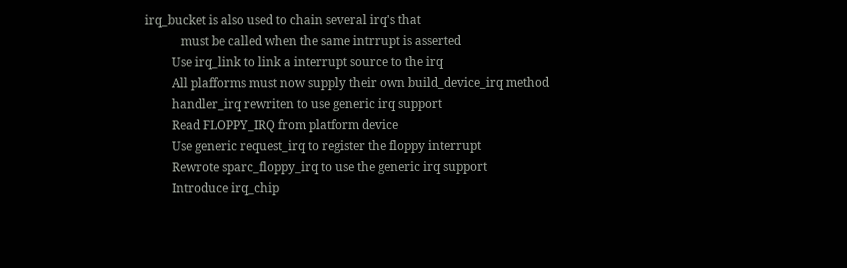irq_bucket is also used to chain several irq's that
            must be called when the same intrrupt is asserted
         Use irq_link to link a interrupt source to the irq
         All plafforms must now supply their own build_device_irq method
         handler_irq rewriten to use generic irq support
         Read FLOPPY_IRQ from platform device
         Use generic request_irq to register the floppy interrupt
         Rewrote sparc_floppy_irq to use the generic irq support
         Introduce irq_chip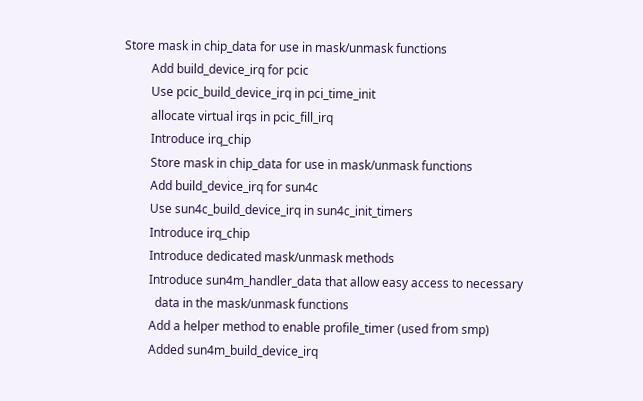Store mask in chip_data for use in mask/unmask functions
         Add build_device_irq for pcic
         Use pcic_build_device_irq in pci_time_init
         allocate virtual irqs in pcic_fill_irq
         Introduce irq_chip
         Store mask in chip_data for use in mask/unmask functions
         Add build_device_irq for sun4c
         Use sun4c_build_device_irq in sun4c_init_timers
         Introduce irq_chip
         Introduce dedicated mask/unmask methods
         Introduce sun4m_handler_data that allow easy access to necessary
           data in the mask/unmask functions
         Add a helper method to enable profile_timer (used from smp)
         Added sun4m_build_device_irq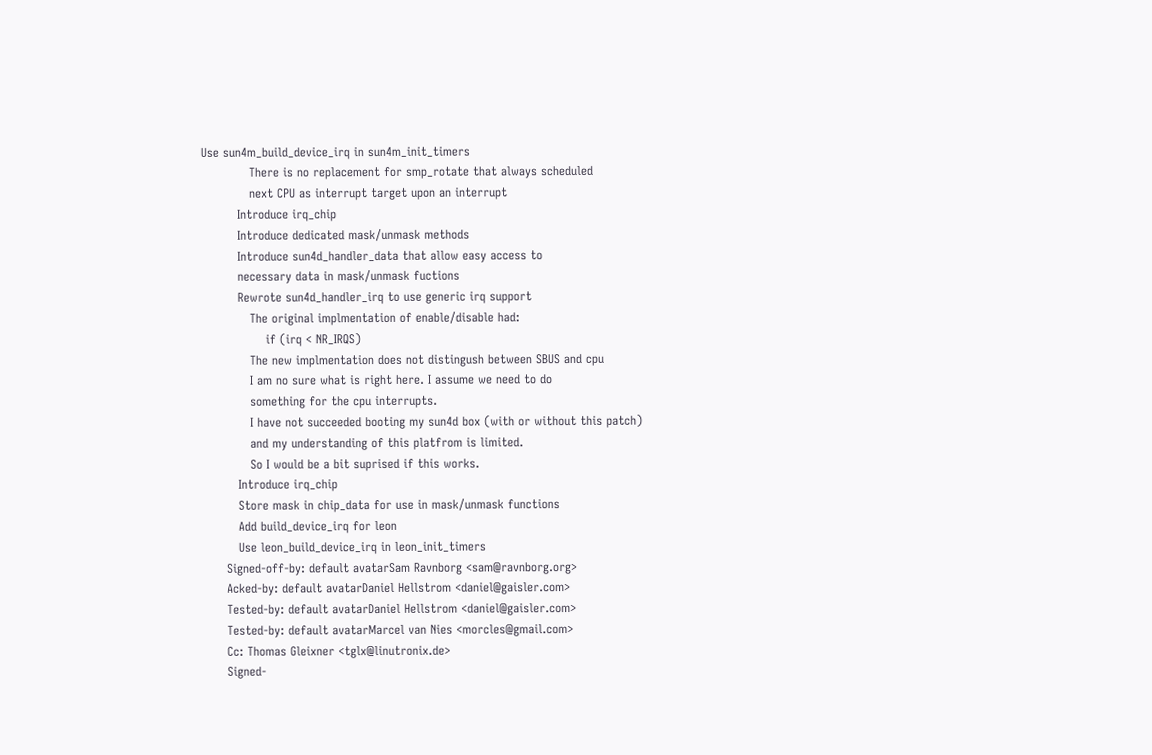Use sun4m_build_device_irq in sun4m_init_timers
            There is no replacement for smp_rotate that always scheduled
            next CPU as interrupt target upon an interrupt
         Introduce irq_chip
         Introduce dedicated mask/unmask methods
         Introduce sun4d_handler_data that allow easy access to
         necessary data in mask/unmask fuctions
         Rewrote sun4d_handler_irq to use generic irq support
            The original implmentation of enable/disable had:
                if (irq < NR_IRQS)
            The new implmentation does not distingush between SBUS and cpu
            I am no sure what is right here. I assume we need to do
            something for the cpu interrupts.
            I have not succeeded booting my sun4d box (with or without this patch)
            and my understanding of this platfrom is limited.
            So I would be a bit suprised if this works.
         Introduce irq_chip
         Store mask in chip_data for use in mask/unmask functions
         Add build_device_irq for leon
         Use leon_build_device_irq in leon_init_timers
      Signed-off-by: default avatarSam Ravnborg <sam@ravnborg.org>
      Acked-by: default avatarDaniel Hellstrom <daniel@gaisler.com>
      Tested-by: default avatarDaniel Hellstrom <daniel@gaisler.com>
      Tested-by: default avatarMarcel van Nies <morcles@gmail.com>
      Cc: Thomas Gleixner <tglx@linutronix.de>
      Signed-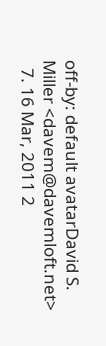off-by: default avatarDavid S. Miller <davem@davemloft.net>
  7. 16 Mar, 2011 2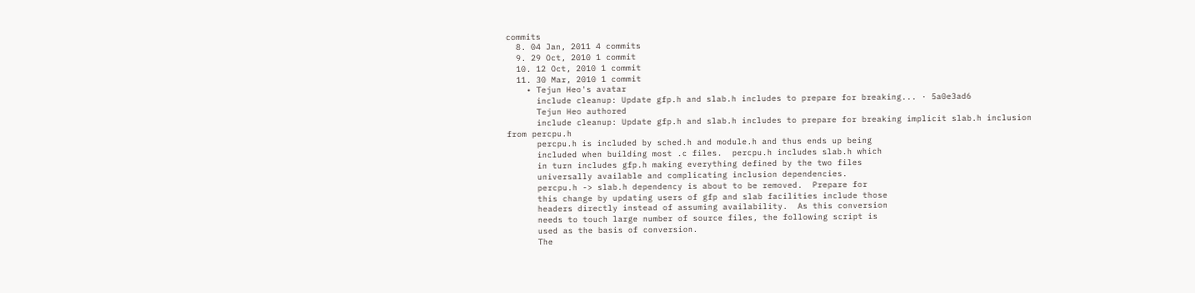commits
  8. 04 Jan, 2011 4 commits
  9. 29 Oct, 2010 1 commit
  10. 12 Oct, 2010 1 commit
  11. 30 Mar, 2010 1 commit
    • Tejun Heo's avatar
      include cleanup: Update gfp.h and slab.h includes to prepare for breaking... · 5a0e3ad6
      Tejun Heo authored
      include cleanup: Update gfp.h and slab.h includes to prepare for breaking implicit slab.h inclusion from percpu.h
      percpu.h is included by sched.h and module.h and thus ends up being
      included when building most .c files.  percpu.h includes slab.h which
      in turn includes gfp.h making everything defined by the two files
      universally available and complicating inclusion dependencies.
      percpu.h -> slab.h dependency is about to be removed.  Prepare for
      this change by updating users of gfp and slab facilities include those
      headers directly instead of assuming availability.  As this conversion
      needs to touch large number of source files, the following script is
      used as the basis of conversion.
      The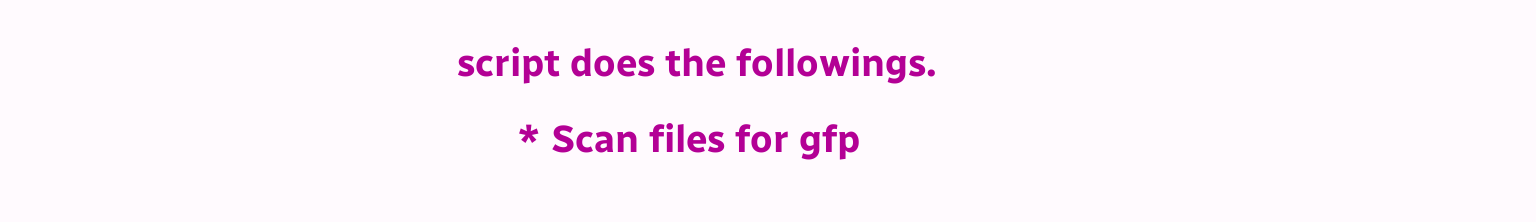script does the followings.
      * Scan files for gfp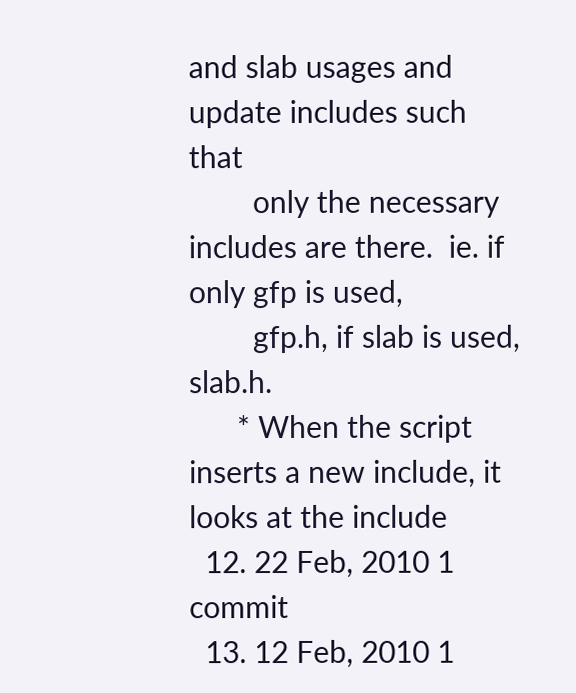and slab usages and update includes such that
        only the necessary includes are there.  ie. if only gfp is used,
        gfp.h, if slab is used, slab.h.
      * When the script inserts a new include, it looks at the include
  12. 22 Feb, 2010 1 commit
  13. 12 Feb, 2010 1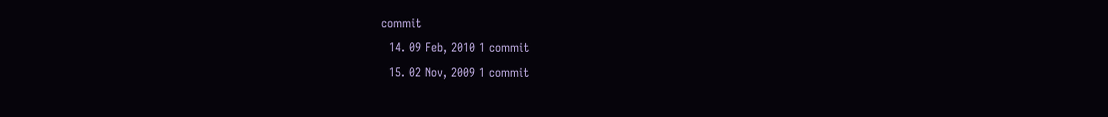commit
  14. 09 Feb, 2010 1 commit
  15. 02 Nov, 2009 1 commit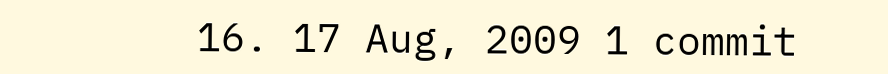16. 17 Aug, 2009 1 commit